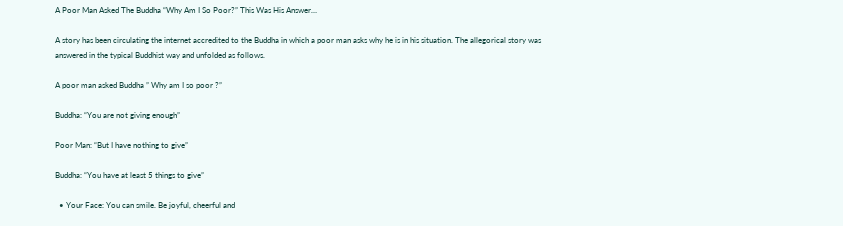A Poor Man Asked The Buddha “Why Am I So Poor?” This Was His Answer…

A story has been circulating the internet accredited to the Buddha in which a poor man asks why he is in his situation. The allegorical story was answered in the typical Buddhist way and unfolded as follows.

A poor man asked Buddha ” Why am I so poor ?”

Buddha: “You are not giving enough”

Poor Man: “But I have nothing to give”

Buddha: “You have at least 5 things to give”

  • Your Face: You can smile. Be joyful, cheerful and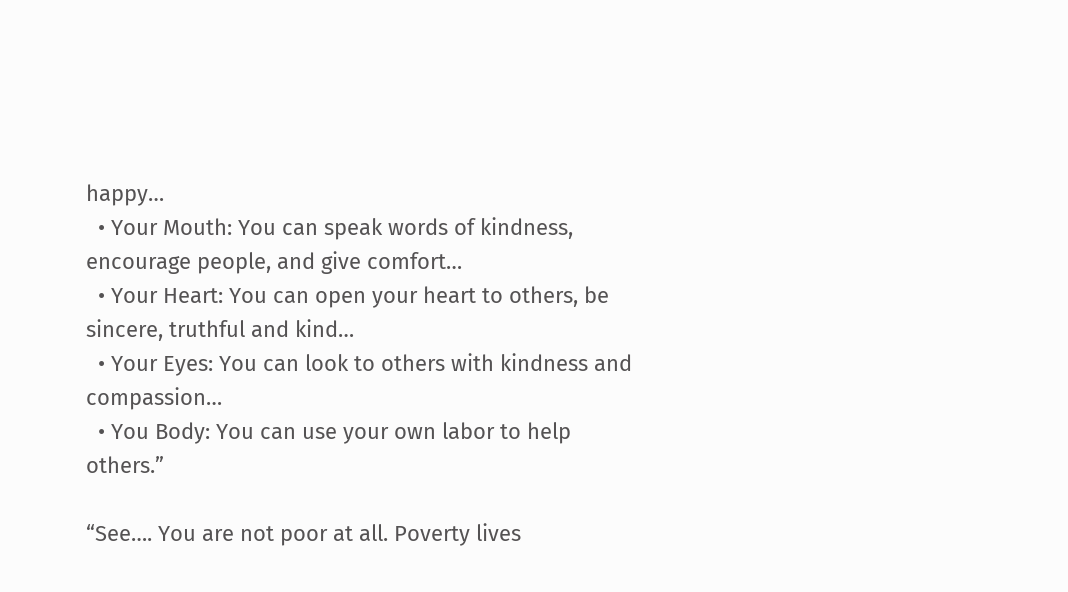happy…
  • Your Mouth: You can speak words of kindness, encourage people, and give comfort…
  • Your Heart: You can open your heart to others, be sincere, truthful and kind…
  • Your Eyes: You can look to others with kindness and compassion…
  • You Body: You can use your own labor to help others.”

“See…. You are not poor at all. Poverty lives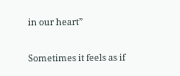in our heart”

Sometimes it feels as if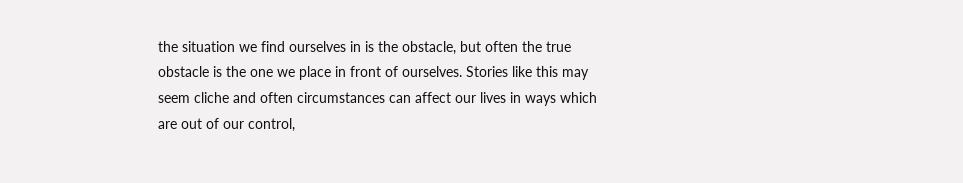the situation we find ourselves in is the obstacle, but often the true obstacle is the one we place in front of ourselves. Stories like this may seem cliche and often circumstances can affect our lives in ways which are out of our control,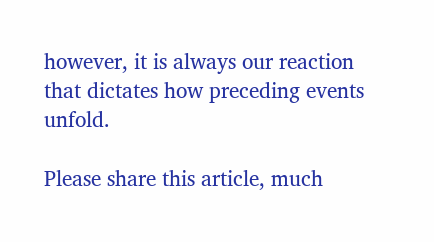however, it is always our reaction that dictates how preceding events unfold.

Please share this article, much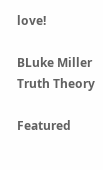love!

BLuke Miller Truth Theory

Featured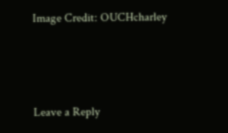Image Credit: OUCHcharley



Leave a Reply